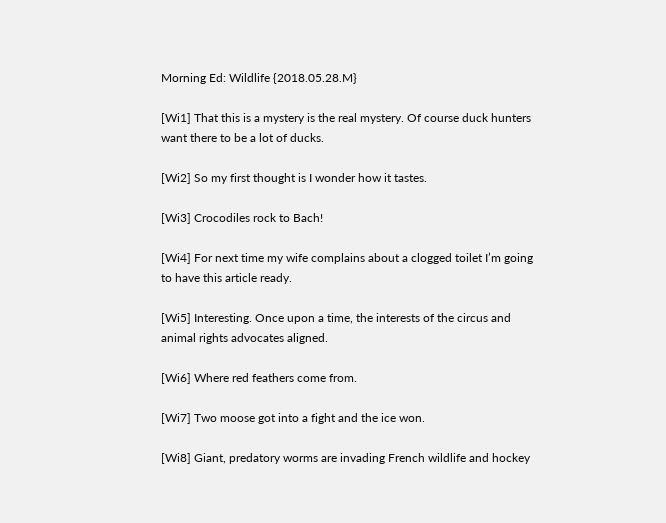Morning Ed: Wildlife {2018.05.28.M}

[Wi1] That this is a mystery is the real mystery. Of course duck hunters want there to be a lot of ducks.

[Wi2] So my first thought is I wonder how it tastes.

[Wi3] Crocodiles rock to Bach!

[Wi4] For next time my wife complains about a clogged toilet I’m going to have this article ready.

[Wi5] Interesting. Once upon a time, the interests of the circus and animal rights advocates aligned.

[Wi6] Where red feathers come from.

[Wi7] Two moose got into a fight and the ice won.

[Wi8] Giant, predatory worms are invading French wildlife and hockey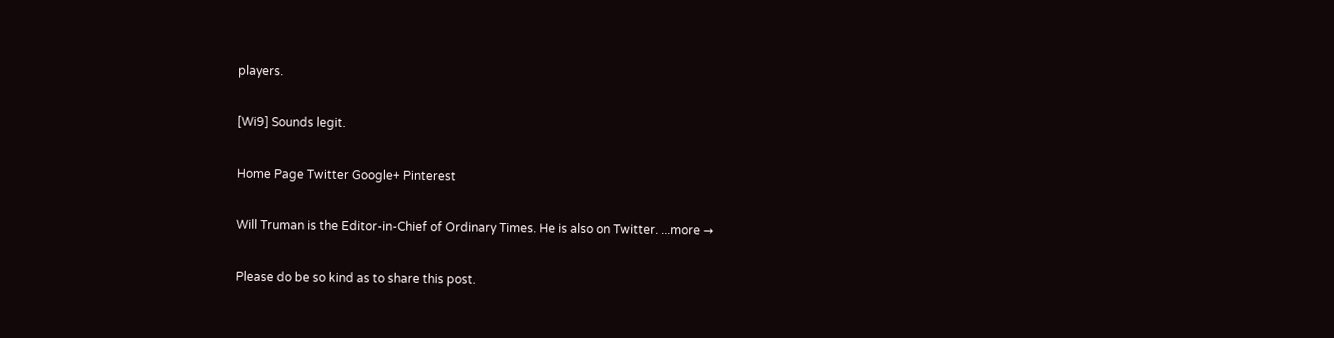players.

[Wi9] Sounds legit.

Home Page Twitter Google+ Pinterest

Will Truman is the Editor-in-Chief of Ordinary Times. He is also on Twitter. ...more →

Please do be so kind as to share this post.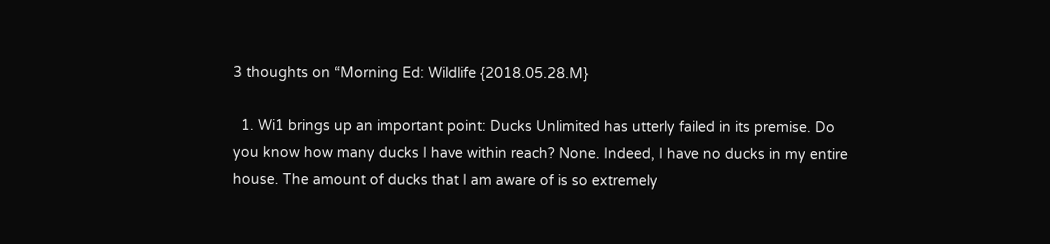3 thoughts on “Morning Ed: Wildlife {2018.05.28.M}

  1. Wi1 brings up an important point: Ducks Unlimited has utterly failed in its premise. Do you know how many ducks I have within reach? None. Indeed, I have no ducks in my entire house. The amount of ducks that I am aware of is so extremely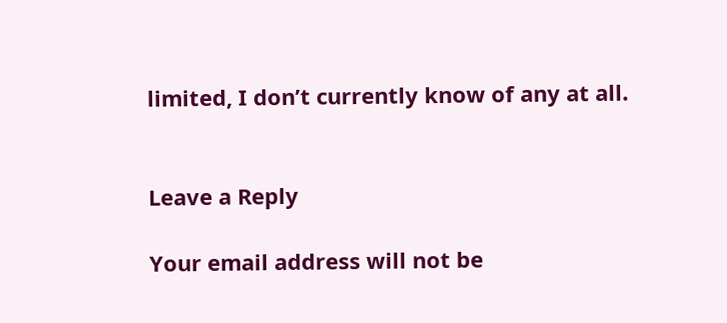limited, I don’t currently know of any at all.


Leave a Reply

Your email address will not be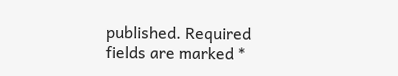published. Required fields are marked *